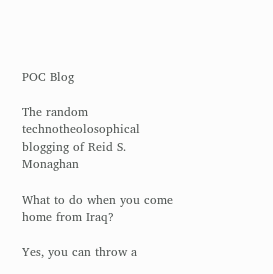POC Blog

The random technotheolosophical blogging of Reid S. Monaghan

What to do when you come home from Iraq?

Yes, you can throw a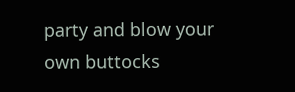party and blow your own buttocks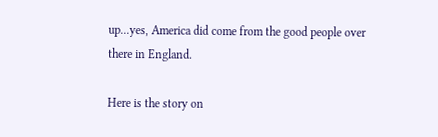up...yes, America did come from the good people over there in England.

Here is the story on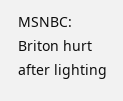MSNBC: Briton hurt after lighting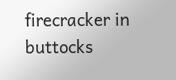firecracker in buttocks